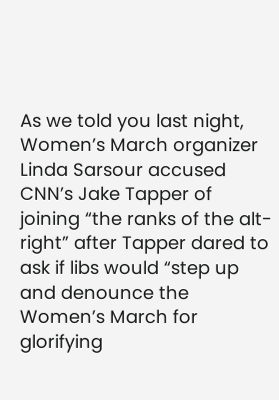As we told you last night, Women’s March organizer Linda Sarsour accused CNN’s Jake Tapper of joining “the ranks of the alt-right” after Tapper dared to ask if libs would “step up and denounce the Women’s March for glorifying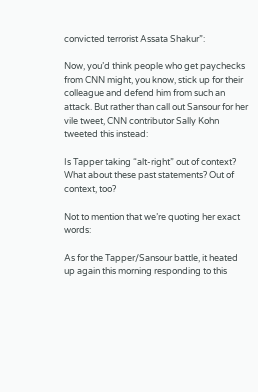convicted terrorist Assata Shakur”:

Now, you’d think people who get paychecks from CNN might, you know, stick up for their colleague and defend him from such an attack. But rather than call out Sansour for her vile tweet, CNN contributor Sally Kohn tweeted this instead:

Is Tapper taking “alt-right” out of context? What about these past statements? Out of context, too?

Not to mention that we’re quoting her exact words:

As for the Tapper/Sansour battle, it heated up again this morning responding to this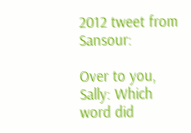2012 tweet from Sansour:

Over to you, Sally: Which word did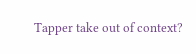Tapper take out of context?